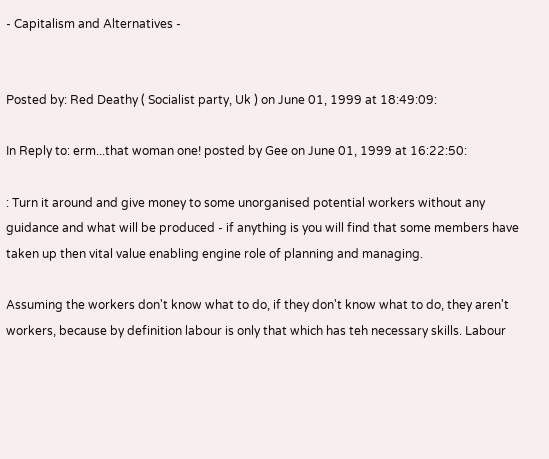- Capitalism and Alternatives -


Posted by: Red Deathy ( Socialist party, Uk ) on June 01, 1999 at 18:49:09:

In Reply to: erm...that woman one! posted by Gee on June 01, 1999 at 16:22:50:

: Turn it around and give money to some unorganised potential workers without any guidance and what will be produced - if anything is you will find that some members have taken up then vital value enabling engine role of planning and managing.

Assuming the workers don't know what to do, if they don't know what to do, they aren't workers, because by definition labour is only that which has teh necessary skills. Labour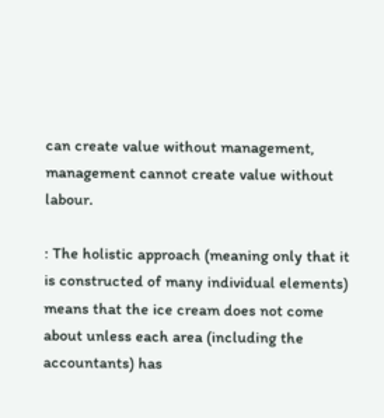can create value without management, management cannot create value without labour.

: The holistic approach (meaning only that it is constructed of many individual elements) means that the ice cream does not come about unless each area (including the accountants) has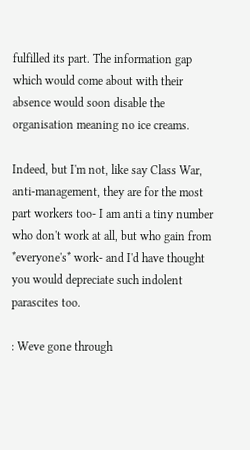fulfilled its part. The information gap which would come about with their absence would soon disable the organisation meaning no ice creams.

Indeed, but I'm not, like say Class War, anti-management, they are for the most part workers too- I am anti a tiny number who don't work at all, but who gain from *everyone's* work- and I'd have thought you would depreciate such indolent parascites too.

: Weve gone through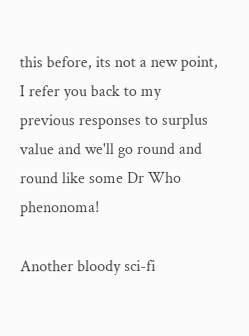this before, its not a new point, I refer you back to my previous responses to surplus value and we'll go round and round like some Dr Who phenonoma!

Another bloody sci-fi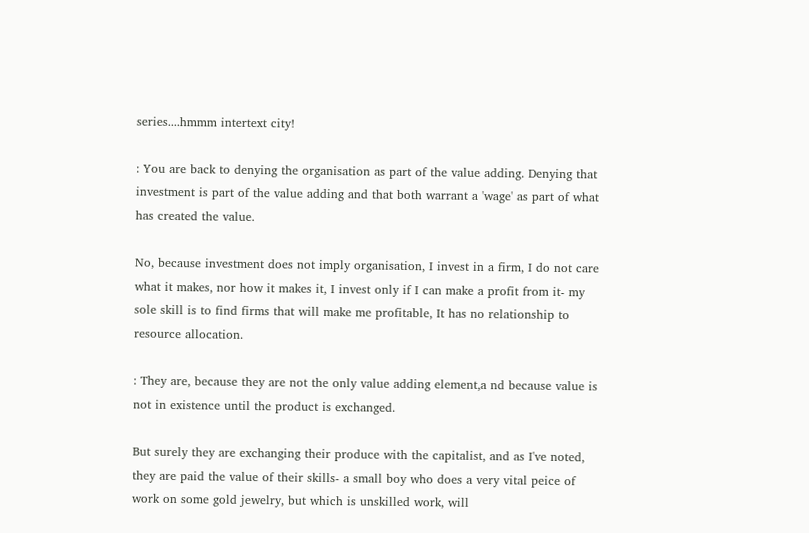series....hmmm intertext city!

: You are back to denying the organisation as part of the value adding. Denying that investment is part of the value adding and that both warrant a 'wage' as part of what has created the value.

No, because investment does not imply organisation, I invest in a firm, I do not care what it makes, nor how it makes it, I invest only if I can make a profit from it- my sole skill is to find firms that will make me profitable, It has no relationship to resource allocation.

: They are, because they are not the only value adding element,a nd because value is not in existence until the product is exchanged.

But surely they are exchanging their produce with the capitalist, and as I've noted, they are paid the value of their skills- a small boy who does a very vital peice of work on some gold jewelry, but which is unskilled work, will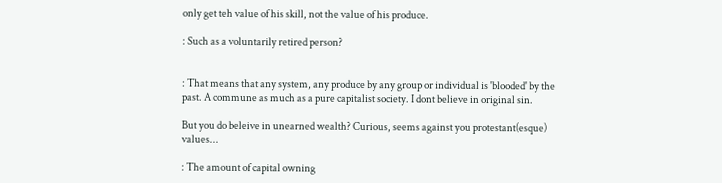only get teh value of his skill, not the value of his produce.

: Such as a voluntarily retired person?


: That means that any system, any produce by any group or individual is 'blooded' by the past. A commune as much as a pure capitalist society. I dont believe in original sin.

But you do beleive in unearned wealth? Curious, seems against you protestant(esque) values...

: The amount of capital owning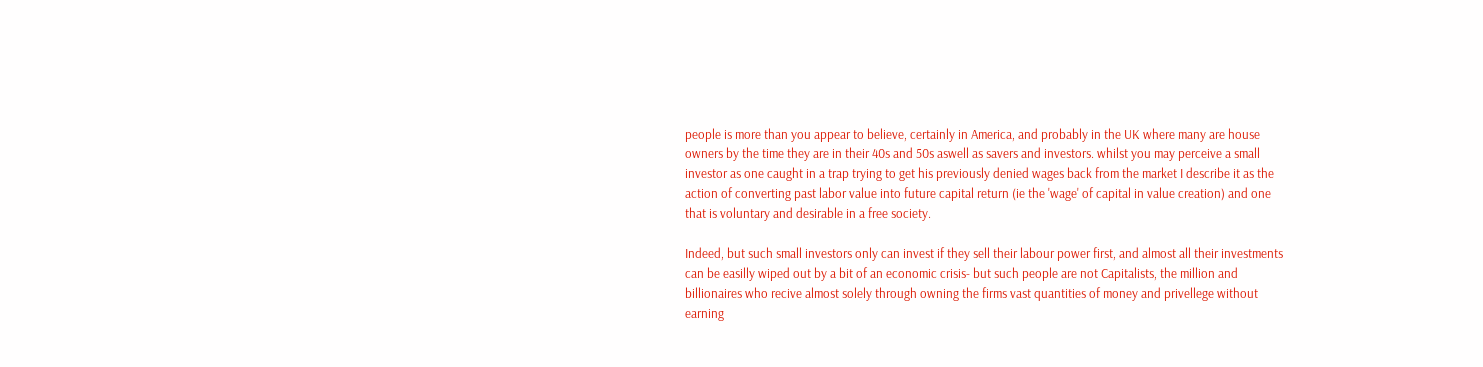people is more than you appear to believe, certainly in America, and probably in the UK where many are house owners by the time they are in their 40s and 50s aswell as savers and investors. whilst you may perceive a small investor as one caught in a trap trying to get his previously denied wages back from the market I describe it as the action of converting past labor value into future capital return (ie the 'wage' of capital in value creation) and one that is voluntary and desirable in a free society.

Indeed, but such small investors only can invest if they sell their labour power first, and almost all their investments can be easilly wiped out by a bit of an economic crisis- but such people are not Capitalists, the million and billionaires who recive almost solely through owning the firms vast quantities of money and privellege without earning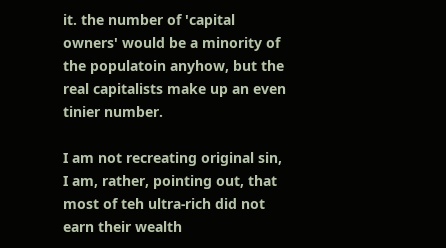it. the number of 'capital owners' would be a minority of the populatoin anyhow, but the real capitalists make up an even tinier number.

I am not recreating original sin, I am, rather, pointing out, that most of teh ultra-rich did not earn their wealth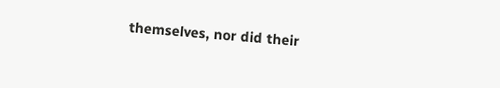themselves, nor did their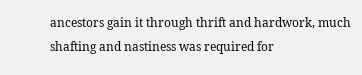ancestors gain it through thrift and hardwork, much shafting and nastiness was required for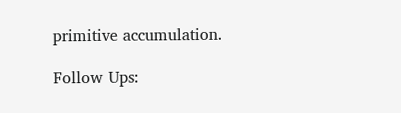primitive accumulation.

Follow Ups: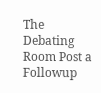The Debating Room Post a Followup